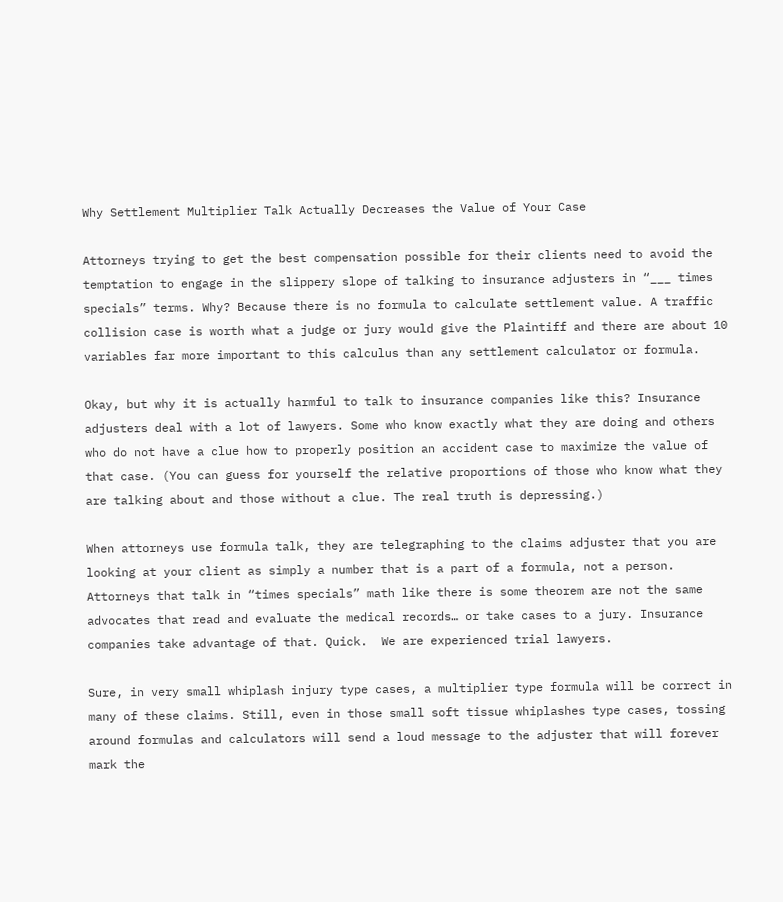Why Settlement Multiplier Talk Actually Decreases the Value of Your Case

Attorneys trying to get the best compensation possible for their clients need to avoid the temptation to engage in the slippery slope of talking to insurance adjusters in “___ times specials” terms. Why? Because there is no formula to calculate settlement value. A traffic collision case is worth what a judge or jury would give the Plaintiff and there are about 10 variables far more important to this calculus than any settlement calculator or formula.

Okay, but why it is actually harmful to talk to insurance companies like this? Insurance adjusters deal with a lot of lawyers. Some who know exactly what they are doing and others who do not have a clue how to properly position an accident case to maximize the value of that case. (You can guess for yourself the relative proportions of those who know what they are talking about and those without a clue. The real truth is depressing.)

When attorneys use formula talk, they are telegraphing to the claims adjuster that you are looking at your client as simply a number that is a part of a formula, not a person. Attorneys that talk in “times specials” math like there is some theorem are not the same advocates that read and evaluate the medical records… or take cases to a jury. Insurance companies take advantage of that. Quick.  We are experienced trial lawyers.

Sure, in very small whiplash injury type cases, a multiplier type formula will be correct in many of these claims. Still, even in those small soft tissue whiplashes type cases, tossing around formulas and calculators will send a loud message to the adjuster that will forever mark the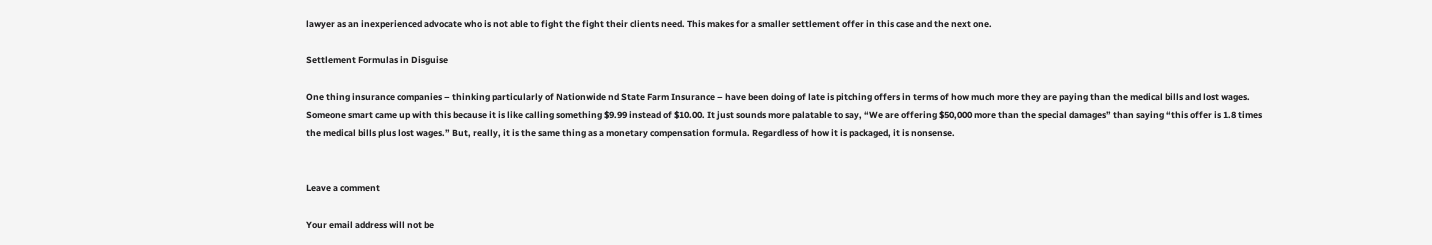lawyer as an inexperienced advocate who is not able to fight the fight their clients need. This makes for a smaller settlement offer in this case and the next one.

Settlement Formulas in Disguise

One thing insurance companies – thinking particularly of Nationwide nd State Farm Insurance – have been doing of late is pitching offers in terms of how much more they are paying than the medical bills and lost wages. Someone smart came up with this because it is like calling something $9.99 instead of $10.00. It just sounds more palatable to say, “We are offering $50,000 more than the special damages” than saying “this offer is 1.8 times the medical bills plus lost wages.” But, really, it is the same thing as a monetary compensation formula. Regardless of how it is packaged, it is nonsense.


Leave a comment

Your email address will not be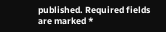published. Required fields are marked *